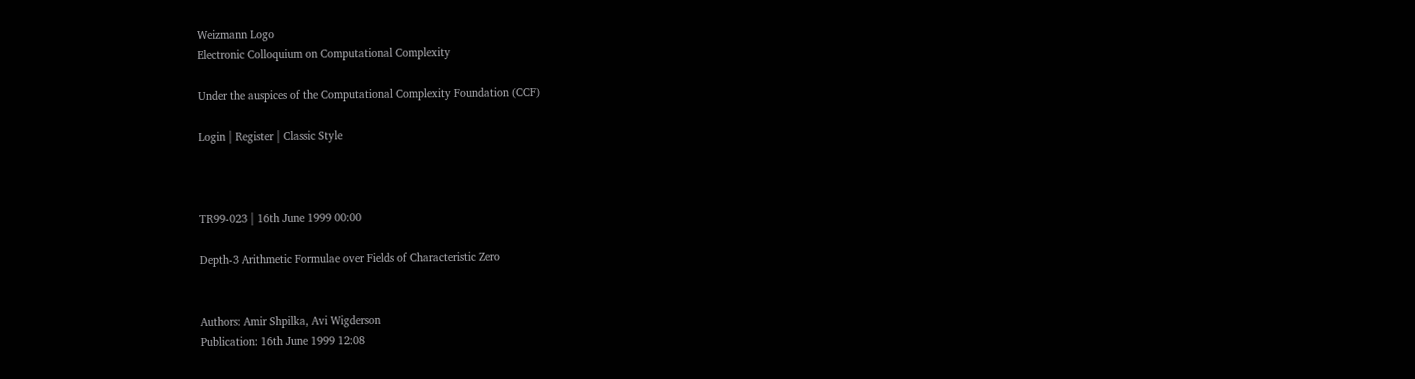Weizmann Logo
Electronic Colloquium on Computational Complexity

Under the auspices of the Computational Complexity Foundation (CCF)

Login | Register | Classic Style



TR99-023 | 16th June 1999 00:00

Depth-3 Arithmetic Formulae over Fields of Characteristic Zero


Authors: Amir Shpilka, Avi Wigderson
Publication: 16th June 1999 12:08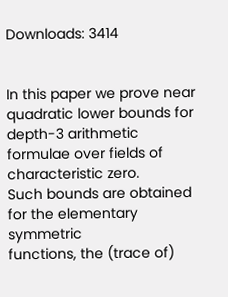Downloads: 3414


In this paper we prove near quadratic lower bounds for
depth-3 arithmetic formulae over fields of characteristic zero.
Such bounds are obtained for the elementary symmetric
functions, the (trace of)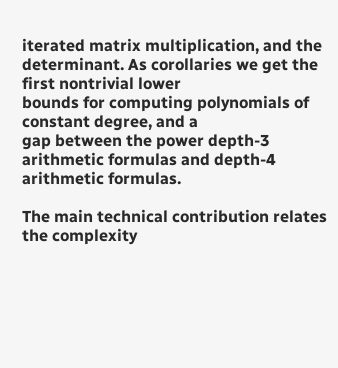iterated matrix multiplication, and the
determinant. As corollaries we get the first nontrivial lower
bounds for computing polynomials of constant degree, and a
gap between the power depth-3 arithmetic formulas and depth-4
arithmetic formulas.

The main technical contribution relates the complexity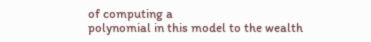of computing a
polynomial in this model to the wealth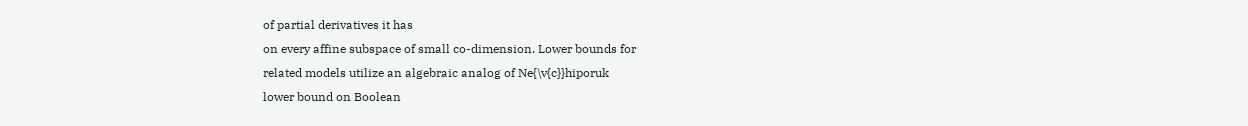of partial derivatives it has
on every affine subspace of small co-dimension. Lower bounds for
related models utilize an algebraic analog of Ne{\v{c}}hiporuk
lower bound on Boolean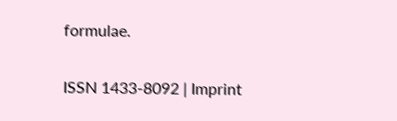formulae.

ISSN 1433-8092 | Imprint